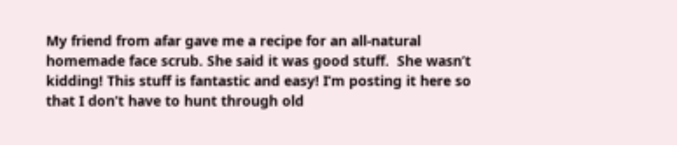My friend from afar gave me a recipe for an all-natural homemade face scrub. She said it was good stuff.  She wasn’t kidding! This stuff is fantastic and easy! I’m posting it here so that I don’t have to hunt through old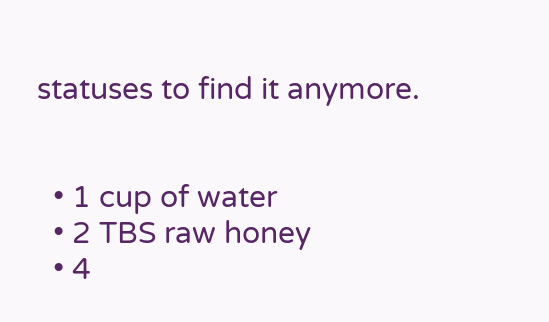statuses to find it anymore.


  • 1 cup of water
  • 2 TBS raw honey
  • 4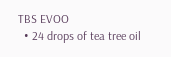TBS EVOO
  • 24 drops of tea tree oil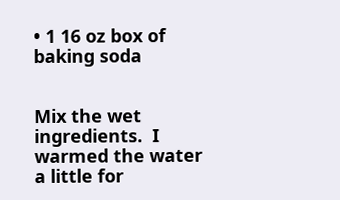• 1 16 oz box of baking soda


Mix the wet ingredients.  I warmed the water a little for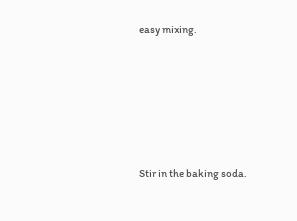easy mixing.






Stir in the baking soda.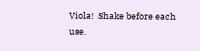Viola!  Shake before each use.